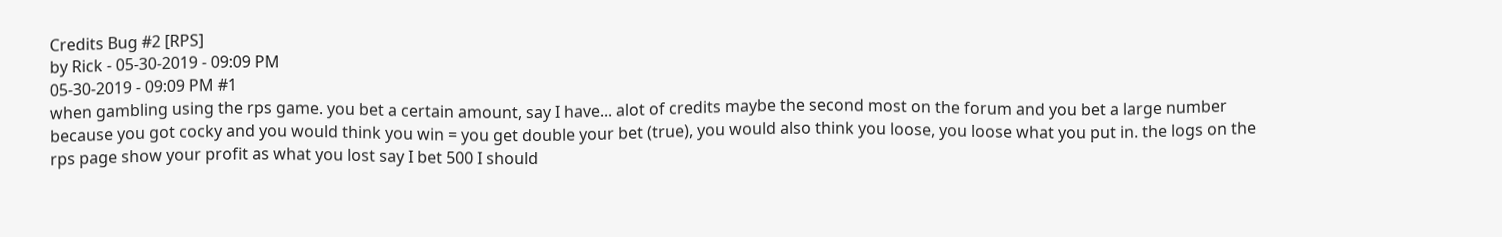Credits Bug #2 [RPS]
by Rick - 05-30-2019 - 09:09 PM
05-30-2019 - 09:09 PM #1
when gambling using the rps game. you bet a certain amount, say I have... alot of credits maybe the second most on the forum and you bet a large number because you got cocky and you would think you win = you get double your bet (true), you would also think you loose, you loose what you put in. the logs on the rps page show your profit as what you lost say I bet 500 I should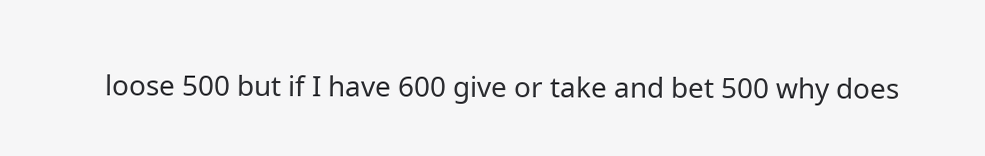loose 500 but if I have 600 give or take and bet 500 why does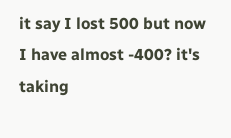it say I lost 500 but now I have almost -400? it's taking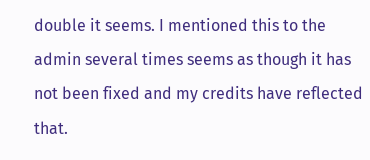double it seems. I mentioned this to the admin several times seems as though it has not been fixed and my credits have reflected that.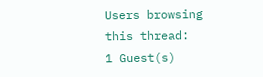Users browsing this thread:
1 Guest(s)